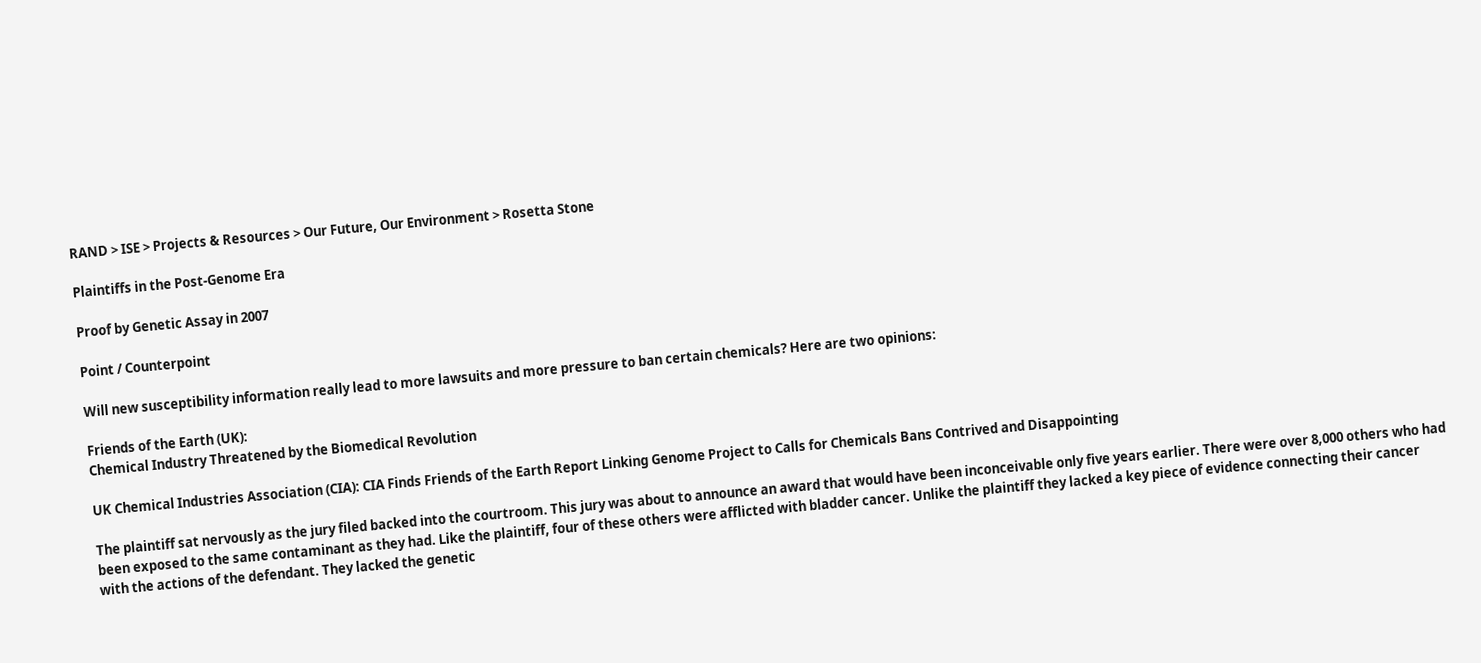RAND > ISE > Projects & Resources > Our Future, Our Environment > Rosetta Stone

Plaintiffs in the Post-Genome Era

Proof by Genetic Assay in 2007

Point / Counterpoint

Will new susceptibility information really lead to more lawsuits and more pressure to ban certain chemicals? Here are two opinions:

Friends of the Earth (UK):
Chemical Industry Threatened by the Biomedical Revolution

UK Chemical Industries Association (CIA): CIA Finds Friends of the Earth Report Linking Genome Project to Calls for Chemicals Bans Contrived and Disappointing

The plaintiff sat nervously as the jury filed backed into the courtroom. This jury was about to announce an award that would have been inconceivable only five years earlier. There were over 8,000 others who had been exposed to the same contaminant as they had. Like the plaintiff, four of these others were afflicted with bladder cancer. Unlike the plaintiff they lacked a key piece of evidence connecting their cancer with the actions of the defendant. They lacked the genetic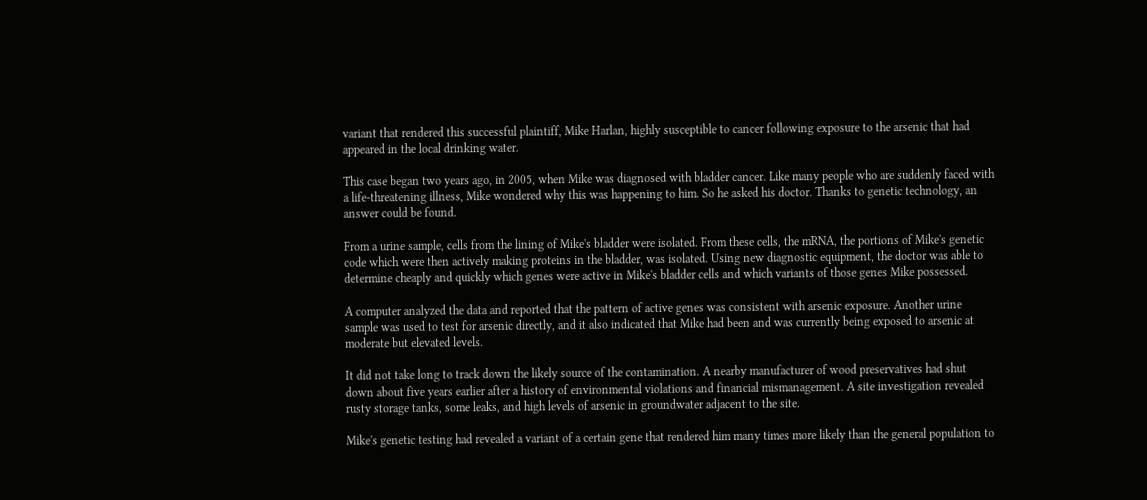variant that rendered this successful plaintiff, Mike Harlan, highly susceptible to cancer following exposure to the arsenic that had appeared in the local drinking water.

This case began two years ago, in 2005, when Mike was diagnosed with bladder cancer. Like many people who are suddenly faced with a life-threatening illness, Mike wondered why this was happening to him. So he asked his doctor. Thanks to genetic technology, an answer could be found.

From a urine sample, cells from the lining of Mike's bladder were isolated. From these cells, the mRNA, the portions of Mike's genetic code which were then actively making proteins in the bladder, was isolated. Using new diagnostic equipment, the doctor was able to determine cheaply and quickly which genes were active in Mike's bladder cells and which variants of those genes Mike possessed.

A computer analyzed the data and reported that the pattern of active genes was consistent with arsenic exposure. Another urine sample was used to test for arsenic directly, and it also indicated that Mike had been and was currently being exposed to arsenic at moderate but elevated levels.

It did not take long to track down the likely source of the contamination. A nearby manufacturer of wood preservatives had shut down about five years earlier after a history of environmental violations and financial mismanagement. A site investigation revealed rusty storage tanks, some leaks, and high levels of arsenic in groundwater adjacent to the site.

Mike's genetic testing had revealed a variant of a certain gene that rendered him many times more likely than the general population to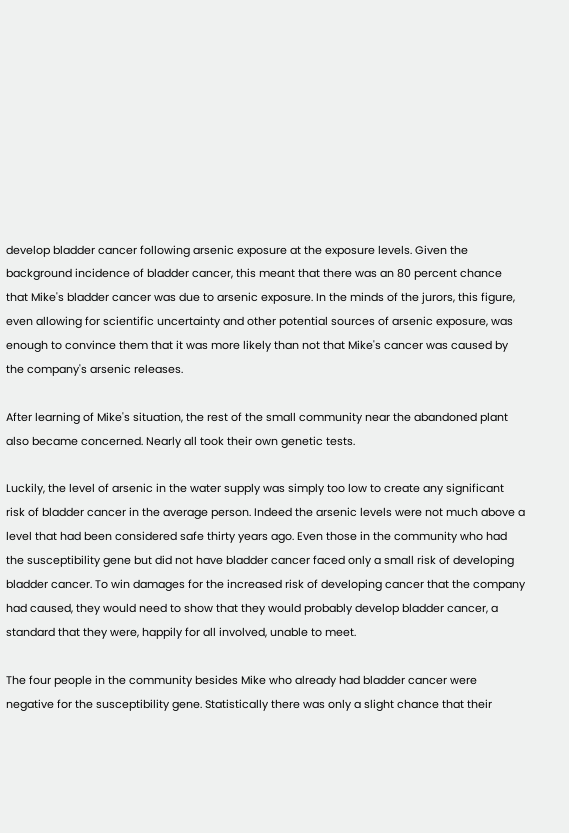develop bladder cancer following arsenic exposure at the exposure levels. Given the background incidence of bladder cancer, this meant that there was an 80 percent chance that Mike's bladder cancer was due to arsenic exposure. In the minds of the jurors, this figure, even allowing for scientific uncertainty and other potential sources of arsenic exposure, was enough to convince them that it was more likely than not that Mike's cancer was caused by the company's arsenic releases.

After learning of Mike's situation, the rest of the small community near the abandoned plant also became concerned. Nearly all took their own genetic tests.

Luckily, the level of arsenic in the water supply was simply too low to create any significant risk of bladder cancer in the average person. Indeed the arsenic levels were not much above a level that had been considered safe thirty years ago. Even those in the community who had the susceptibility gene but did not have bladder cancer faced only a small risk of developing bladder cancer. To win damages for the increased risk of developing cancer that the company had caused, they would need to show that they would probably develop bladder cancer, a standard that they were, happily for all involved, unable to meet.

The four people in the community besides Mike who already had bladder cancer were negative for the susceptibility gene. Statistically there was only a slight chance that their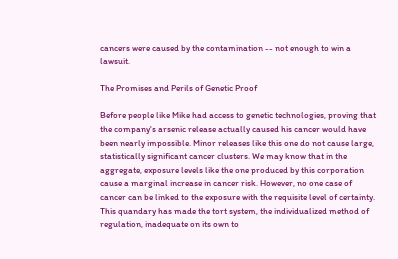cancers were caused by the contamination -- not enough to win a lawsuit.

The Promises and Perils of Genetic Proof

Before people like Mike had access to genetic technologies, proving that the company's arsenic release actually caused his cancer would have been nearly impossible. Minor releases like this one do not cause large, statistically significant cancer clusters. We may know that in the aggregate, exposure levels like the one produced by this corporation cause a marginal increase in cancer risk. However, no one case of cancer can be linked to the exposure with the requisite level of certainty. This quandary has made the tort system, the individualized method of regulation, inadequate on its own to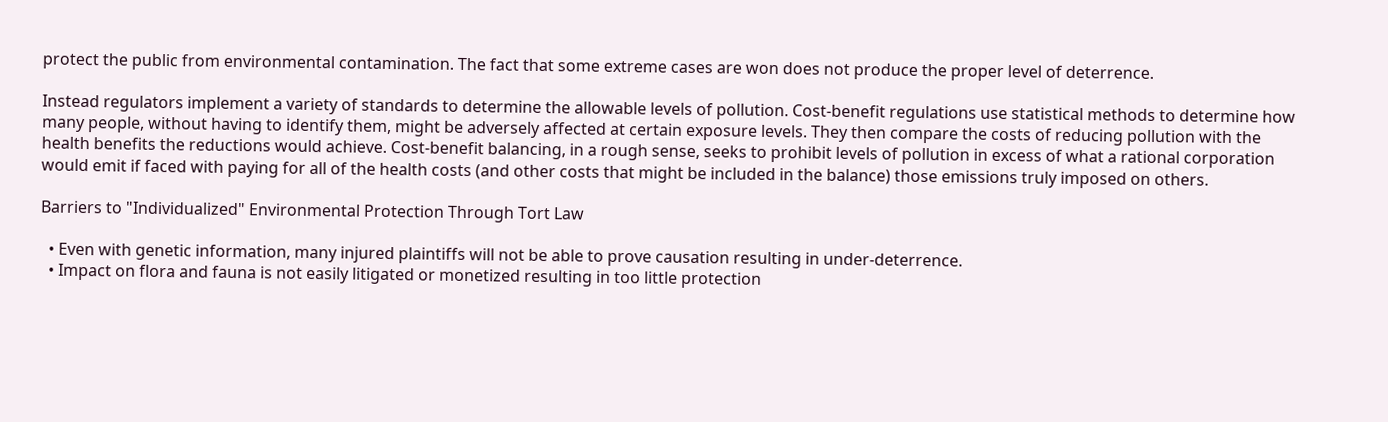protect the public from environmental contamination. The fact that some extreme cases are won does not produce the proper level of deterrence.

Instead regulators implement a variety of standards to determine the allowable levels of pollution. Cost-benefit regulations use statistical methods to determine how many people, without having to identify them, might be adversely affected at certain exposure levels. They then compare the costs of reducing pollution with the health benefits the reductions would achieve. Cost-benefit balancing, in a rough sense, seeks to prohibit levels of pollution in excess of what a rational corporation would emit if faced with paying for all of the health costs (and other costs that might be included in the balance) those emissions truly imposed on others.

Barriers to "Individualized" Environmental Protection Through Tort Law

  • Even with genetic information, many injured plaintiffs will not be able to prove causation resulting in under-deterrence.
  • Impact on flora and fauna is not easily litigated or monetized resulting in too little protection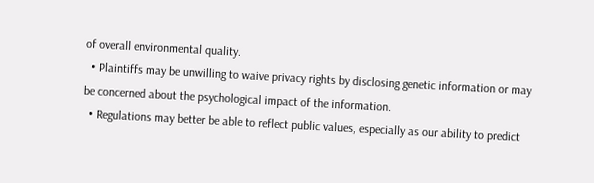of overall environmental quality.
  • Plaintiffs may be unwilling to waive privacy rights by disclosing genetic information or may be concerned about the psychological impact of the information.
  • Regulations may better be able to reflect public values, especially as our ability to predict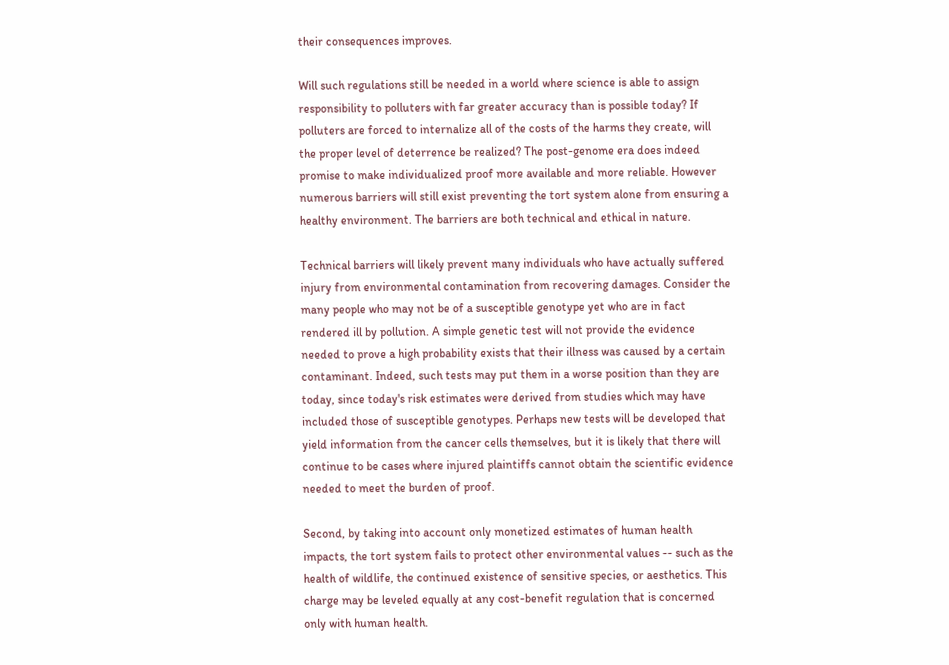their consequences improves.

Will such regulations still be needed in a world where science is able to assign responsibility to polluters with far greater accuracy than is possible today? If polluters are forced to internalize all of the costs of the harms they create, will the proper level of deterrence be realized? The post-genome era does indeed promise to make individualized proof more available and more reliable. However numerous barriers will still exist preventing the tort system alone from ensuring a healthy environment. The barriers are both technical and ethical in nature.

Technical barriers will likely prevent many individuals who have actually suffered injury from environmental contamination from recovering damages. Consider the many people who may not be of a susceptible genotype yet who are in fact rendered ill by pollution. A simple genetic test will not provide the evidence needed to prove a high probability exists that their illness was caused by a certain contaminant. Indeed, such tests may put them in a worse position than they are today, since today's risk estimates were derived from studies which may have included those of susceptible genotypes. Perhaps new tests will be developed that yield information from the cancer cells themselves, but it is likely that there will continue to be cases where injured plaintiffs cannot obtain the scientific evidence needed to meet the burden of proof.

Second, by taking into account only monetized estimates of human health impacts, the tort system fails to protect other environmental values -- such as the health of wildlife, the continued existence of sensitive species, or aesthetics. This charge may be leveled equally at any cost-benefit regulation that is concerned only with human health.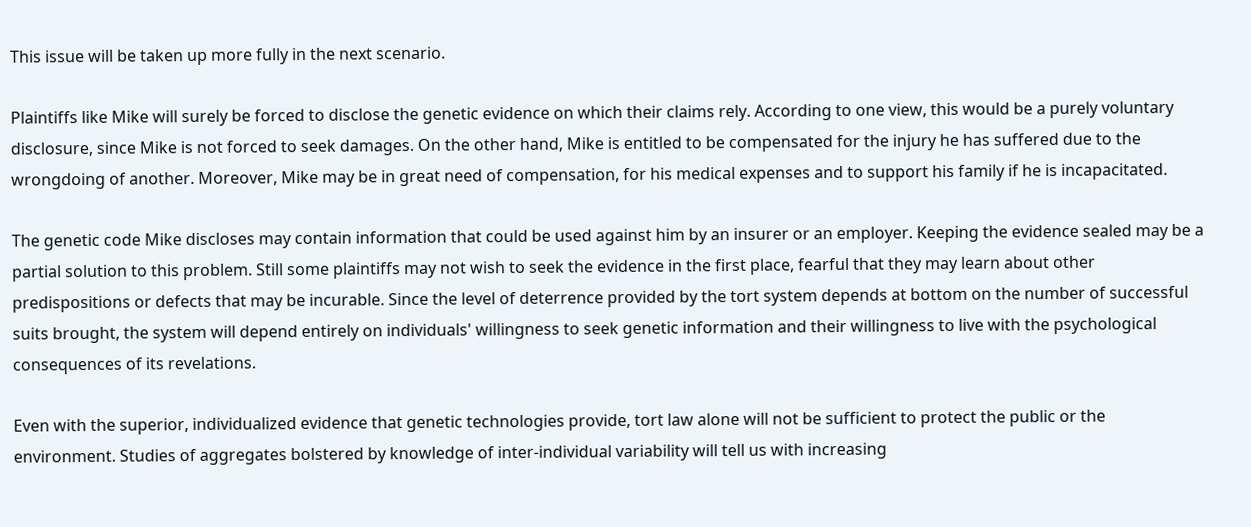This issue will be taken up more fully in the next scenario.

Plaintiffs like Mike will surely be forced to disclose the genetic evidence on which their claims rely. According to one view, this would be a purely voluntary disclosure, since Mike is not forced to seek damages. On the other hand, Mike is entitled to be compensated for the injury he has suffered due to the wrongdoing of another. Moreover, Mike may be in great need of compensation, for his medical expenses and to support his family if he is incapacitated.

The genetic code Mike discloses may contain information that could be used against him by an insurer or an employer. Keeping the evidence sealed may be a partial solution to this problem. Still some plaintiffs may not wish to seek the evidence in the first place, fearful that they may learn about other predispositions or defects that may be incurable. Since the level of deterrence provided by the tort system depends at bottom on the number of successful suits brought, the system will depend entirely on individuals' willingness to seek genetic information and their willingness to live with the psychological consequences of its revelations.

Even with the superior, individualized evidence that genetic technologies provide, tort law alone will not be sufficient to protect the public or the environment. Studies of aggregates bolstered by knowledge of inter-individual variability will tell us with increasing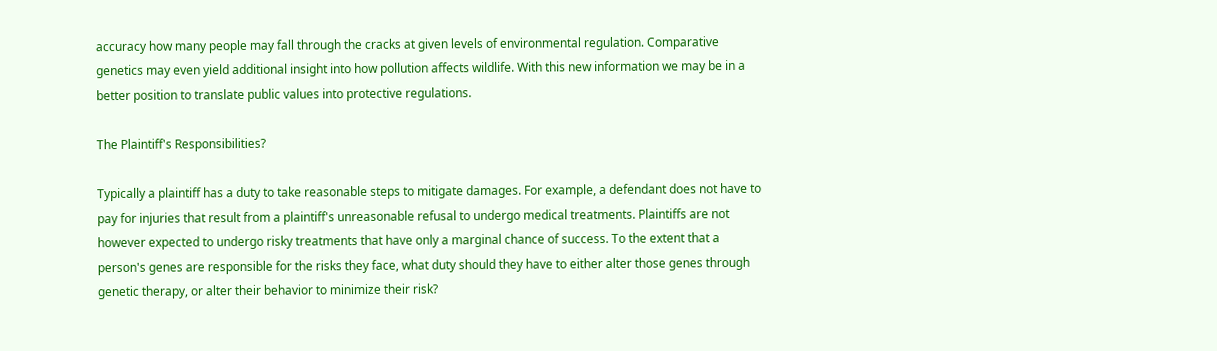accuracy how many people may fall through the cracks at given levels of environmental regulation. Comparative genetics may even yield additional insight into how pollution affects wildlife. With this new information we may be in a better position to translate public values into protective regulations.

The Plaintiff's Responsibilities?

Typically a plaintiff has a duty to take reasonable steps to mitigate damages. For example, a defendant does not have to pay for injuries that result from a plaintiff's unreasonable refusal to undergo medical treatments. Plaintiffs are not however expected to undergo risky treatments that have only a marginal chance of success. To the extent that a person's genes are responsible for the risks they face, what duty should they have to either alter those genes through genetic therapy, or alter their behavior to minimize their risk?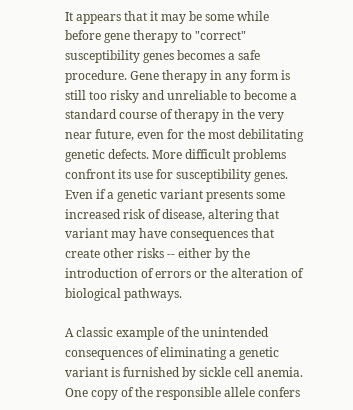It appears that it may be some while before gene therapy to "correct" susceptibility genes becomes a safe procedure. Gene therapy in any form is still too risky and unreliable to become a standard course of therapy in the very near future, even for the most debilitating genetic defects. More difficult problems confront its use for susceptibility genes. Even if a genetic variant presents some increased risk of disease, altering that variant may have consequences that create other risks -- either by the introduction of errors or the alteration of biological pathways.

A classic example of the unintended consequences of eliminating a genetic variant is furnished by sickle cell anemia. One copy of the responsible allele confers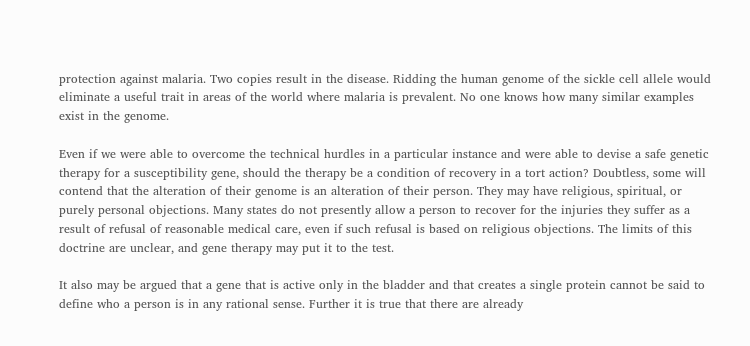protection against malaria. Two copies result in the disease. Ridding the human genome of the sickle cell allele would eliminate a useful trait in areas of the world where malaria is prevalent. No one knows how many similar examples exist in the genome.

Even if we were able to overcome the technical hurdles in a particular instance and were able to devise a safe genetic therapy for a susceptibility gene, should the therapy be a condition of recovery in a tort action? Doubtless, some will contend that the alteration of their genome is an alteration of their person. They may have religious, spiritual, or purely personal objections. Many states do not presently allow a person to recover for the injuries they suffer as a result of refusal of reasonable medical care, even if such refusal is based on religious objections. The limits of this doctrine are unclear, and gene therapy may put it to the test.

It also may be argued that a gene that is active only in the bladder and that creates a single protein cannot be said to define who a person is in any rational sense. Further it is true that there are already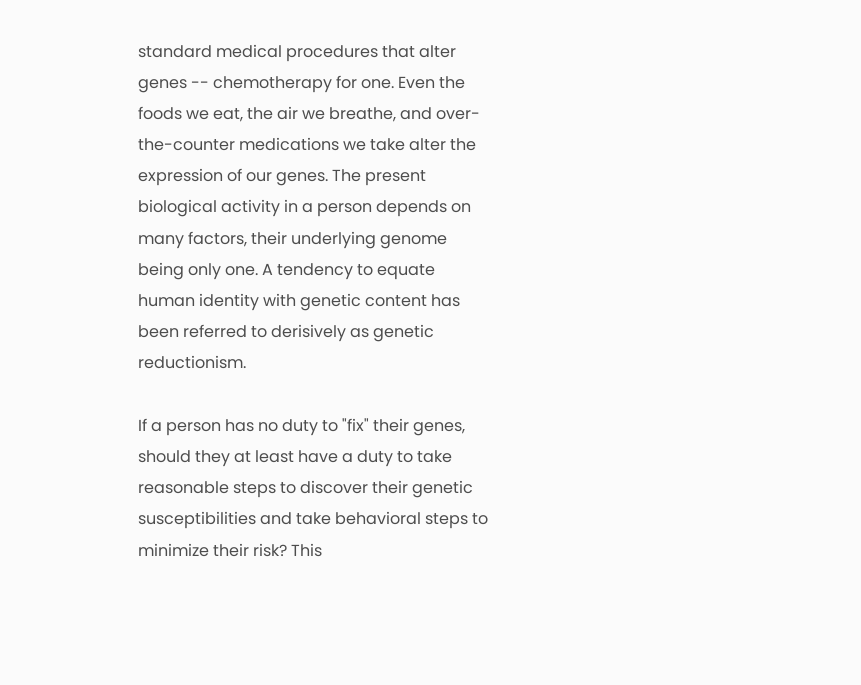standard medical procedures that alter genes -- chemotherapy for one. Even the foods we eat, the air we breathe, and over-the-counter medications we take alter the expression of our genes. The present biological activity in a person depends on many factors, their underlying genome being only one. A tendency to equate human identity with genetic content has been referred to derisively as genetic reductionism.

If a person has no duty to "fix" their genes, should they at least have a duty to take reasonable steps to discover their genetic susceptibilities and take behavioral steps to minimize their risk? This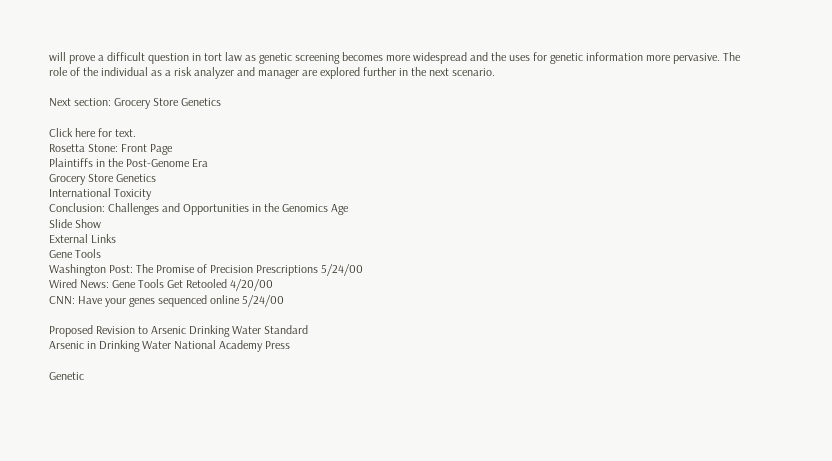will prove a difficult question in tort law as genetic screening becomes more widespread and the uses for genetic information more pervasive. The role of the individual as a risk analyzer and manager are explored further in the next scenario.

Next section: Grocery Store Genetics

Click here for text.
Rosetta Stone: Front Page
Plaintiffs in the Post-Genome Era
Grocery Store Genetics
International Toxicity
Conclusion: Challenges and Opportunities in the Genomics Age
Slide Show
External Links
Gene Tools
Washington Post: The Promise of Precision Prescriptions 5/24/00
Wired News: Gene Tools Get Retooled 4/20/00
CNN: Have your genes sequenced online 5/24/00

Proposed Revision to Arsenic Drinking Water Standard
Arsenic in Drinking Water National Academy Press

Genetic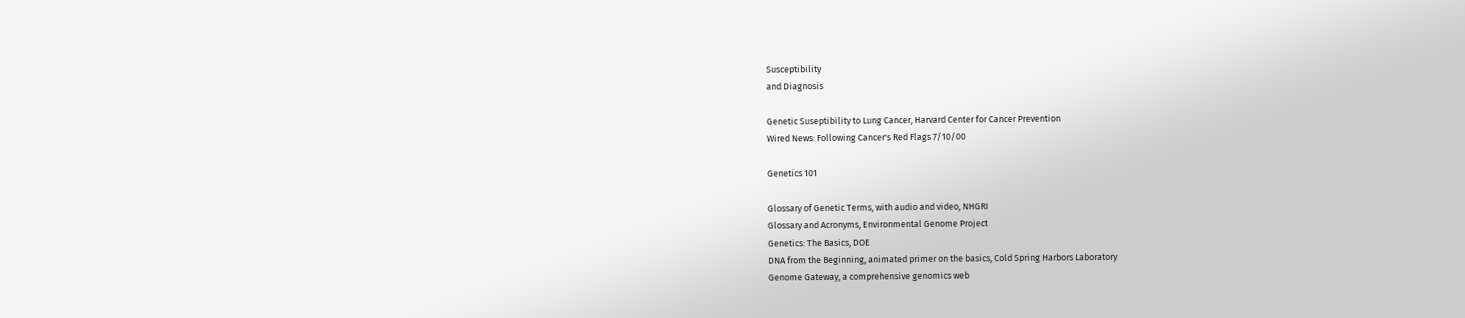Susceptibility
and Diagnosis

Genetic Suseptibility to Lung Cancer, Harvard Center for Cancer Prevention
Wired News: Following Cancer's Red Flags 7/10/00

Genetics 101

Glossary of Genetic Terms, with audio and video, NHGRI
Glossary and Acronyms, Environmental Genome Project
Genetics: The Basics, DOE
DNA from the Beginning, animated primer on the basics, Cold Spring Harbors Laboratory
Genome Gateway, a comprehensive genomics web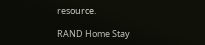resource.

RAND Home Stay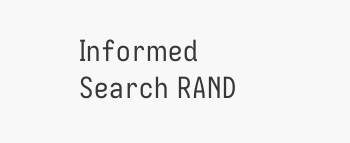Informed Search RAND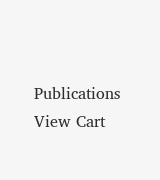Publications View Cart